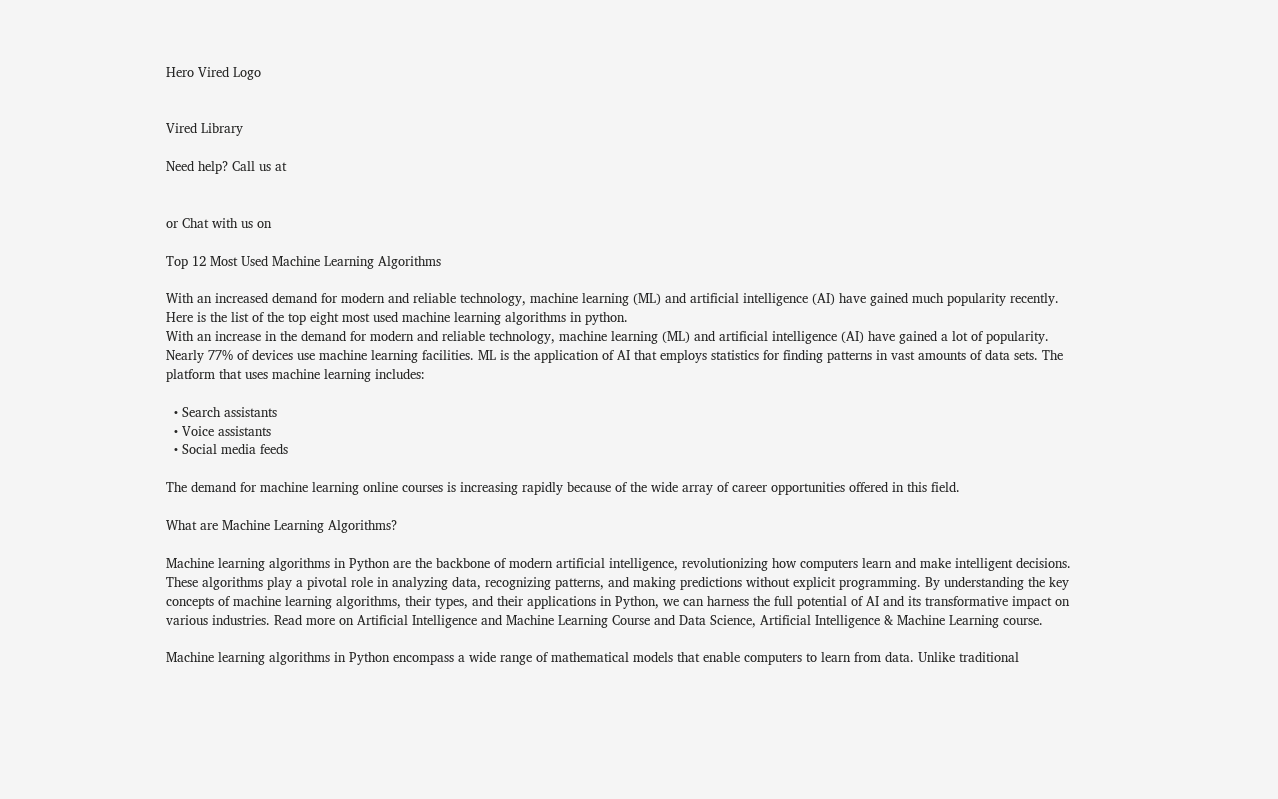Hero Vired Logo


Vired Library

Need help? Call us at


or Chat with us on

Top 12 Most Used Machine Learning Algorithms

With an increased demand for modern and reliable technology, machine learning (ML) and artificial intelligence (AI) have gained much popularity recently. Here is the list of the top eight most used machine learning algorithms in python.
With an increase in the demand for modern and reliable technology, machine learning (ML) and artificial intelligence (AI) have gained a lot of popularity. Nearly 77% of devices use machine learning facilities. ML is the application of AI that employs statistics for finding patterns in vast amounts of data sets. The platform that uses machine learning includes:

  • Search assistants
  • Voice assistants
  • Social media feeds

The demand for machine learning online courses is increasing rapidly because of the wide array of career opportunities offered in this field.

What are Machine Learning Algorithms?

Machine learning algorithms in Python are the backbone of modern artificial intelligence, revolutionizing how computers learn and make intelligent decisions. These algorithms play a pivotal role in analyzing data, recognizing patterns, and making predictions without explicit programming. By understanding the key concepts of machine learning algorithms, their types, and their applications in Python, we can harness the full potential of AI and its transformative impact on various industries. Read more on Artificial Intelligence and Machine Learning Course and Data Science, Artificial Intelligence & Machine Learning course.

Machine learning algorithms in Python encompass a wide range of mathematical models that enable computers to learn from data. Unlike traditional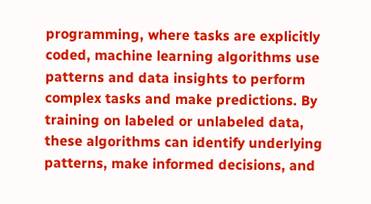programming, where tasks are explicitly coded, machine learning algorithms use patterns and data insights to perform complex tasks and make predictions. By training on labeled or unlabeled data, these algorithms can identify underlying patterns, make informed decisions, and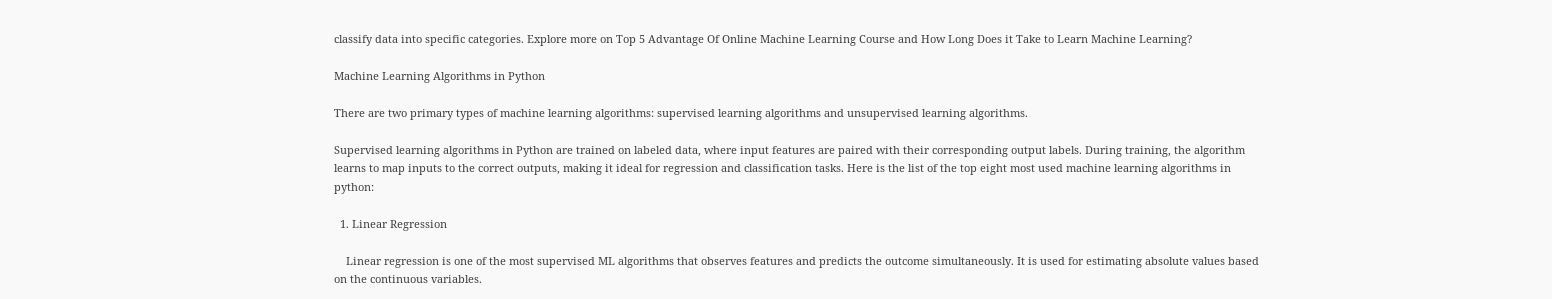classify data into specific categories. Explore more on Top 5 Advantage Of Online Machine Learning Course and How Long Does it Take to Learn Machine Learning?

Machine Learning Algorithms in Python

There are two primary types of machine learning algorithms: supervised learning algorithms and unsupervised learning algorithms.

Supervised learning algorithms in Python are trained on labeled data, where input features are paired with their corresponding output labels. During training, the algorithm learns to map inputs to the correct outputs, making it ideal for regression and classification tasks. Here is the list of the top eight most used machine learning algorithms in python:

  1. Linear Regression

    Linear regression is one of the most supervised ML algorithms that observes features and predicts the outcome simultaneously. It is used for estimating absolute values based on the continuous variables.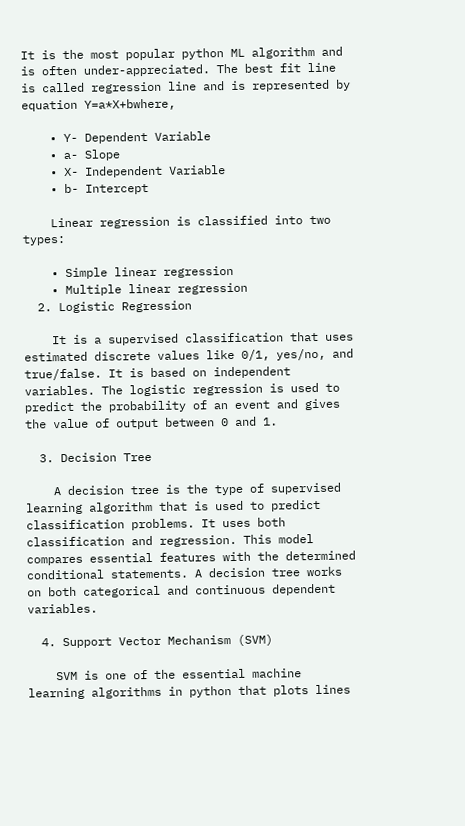It is the most popular python ML algorithm and is often under-appreciated. The best fit line is called regression line and is represented by equation Y=a*X+bwhere,

    • Y- Dependent Variable
    • a- Slope
    • X- Independent Variable
    • b- Intercept

    Linear regression is classified into two types:

    • Simple linear regression
    • Multiple linear regression
  2. Logistic Regression

    It is a supervised classification that uses estimated discrete values like 0/1, yes/no, and true/false. It is based on independent variables. The logistic regression is used to predict the probability of an event and gives the value of output between 0 and 1.

  3. Decision Tree

    A decision tree is the type of supervised learning algorithm that is used to predict classification problems. It uses both classification and regression. This model compares essential features with the determined conditional statements. A decision tree works on both categorical and continuous dependent variables.

  4. Support Vector Mechanism (SVM)

    SVM is one of the essential machine learning algorithms in python that plots lines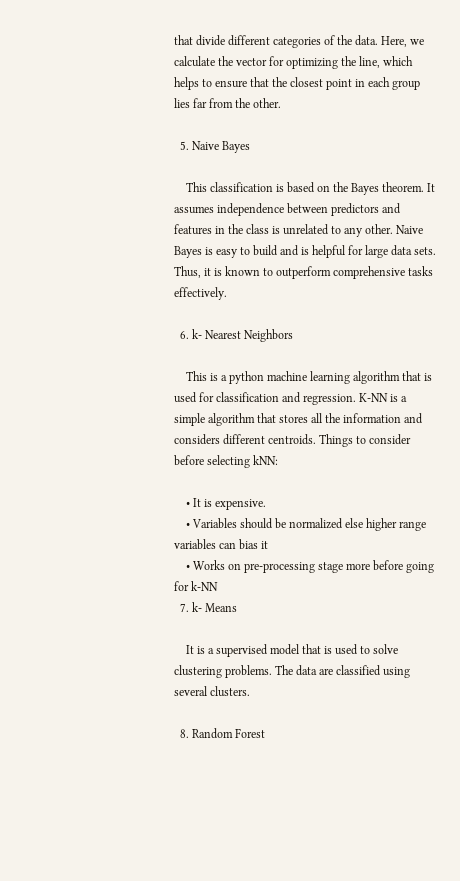that divide different categories of the data. Here, we calculate the vector for optimizing the line, which helps to ensure that the closest point in each group lies far from the other.

  5. Naive Bayes

    This classification is based on the Bayes theorem. It assumes independence between predictors and features in the class is unrelated to any other. Naive Bayes is easy to build and is helpful for large data sets. Thus, it is known to outperform comprehensive tasks effectively.

  6. k- Nearest Neighbors

    This is a python machine learning algorithm that is used for classification and regression. K-NN is a simple algorithm that stores all the information and considers different centroids. Things to consider before selecting kNN:

    • It is expensive.
    • Variables should be normalized else higher range variables can bias it
    • Works on pre-processing stage more before going for k-NN
  7. k- Means

    It is a supervised model that is used to solve clustering problems. The data are classified using several clusters.

  8. Random Forest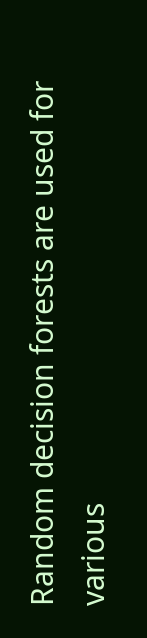Random decision forests are used for various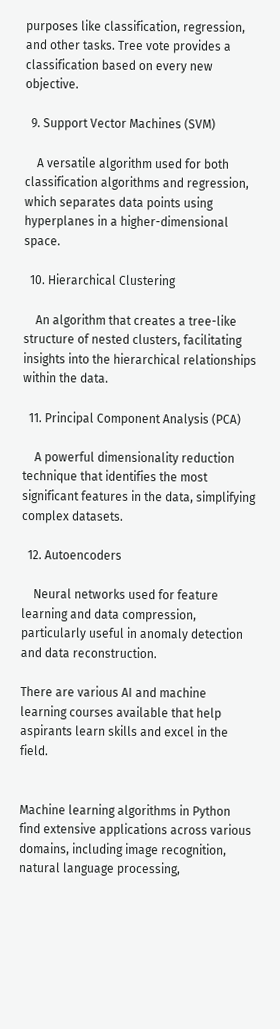purposes like classification, regression, and other tasks. Tree vote provides a classification based on every new objective.

  9. Support Vector Machines (SVM)

    A versatile algorithm used for both classification algorithms and regression, which separates data points using hyperplanes in a higher-dimensional space.

  10. Hierarchical Clustering

    An algorithm that creates a tree-like structure of nested clusters, facilitating insights into the hierarchical relationships within the data.

  11. Principal Component Analysis (PCA)

    A powerful dimensionality reduction technique that identifies the most significant features in the data, simplifying complex datasets.

  12. Autoencoders

    Neural networks used for feature learning and data compression, particularly useful in anomaly detection and data reconstruction.

There are various AI and machine learning courses available that help aspirants learn skills and excel in the field.


Machine learning algorithms in Python find extensive applications across various domains, including image recognition, natural language processing,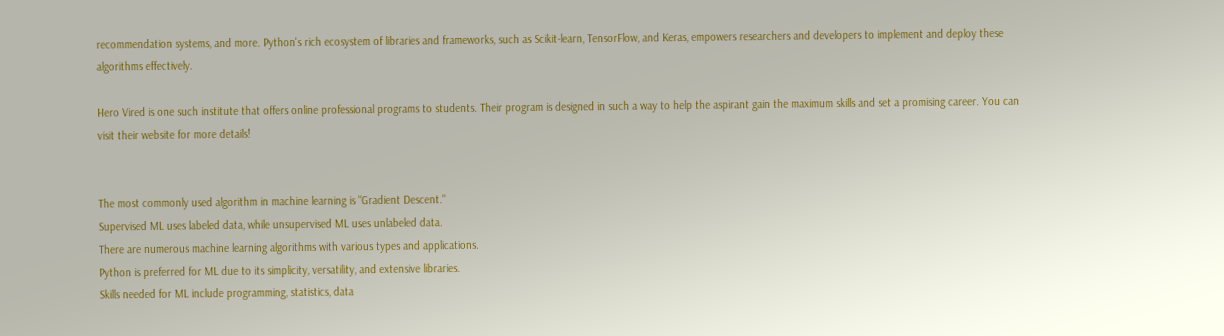recommendation systems, and more. Python's rich ecosystem of libraries and frameworks, such as Scikit-learn, TensorFlow, and Keras, empowers researchers and developers to implement and deploy these algorithms effectively.

Hero Vired is one such institute that offers online professional programs to students. Their program is designed in such a way to help the aspirant gain the maximum skills and set a promising career. You can visit their website for more details!


The most commonly used algorithm in machine learning is "Gradient Descent."
Supervised ML uses labeled data, while unsupervised ML uses unlabeled data.
There are numerous machine learning algorithms with various types and applications.
Python is preferred for ML due to its simplicity, versatility, and extensive libraries.
Skills needed for ML include programming, statistics, data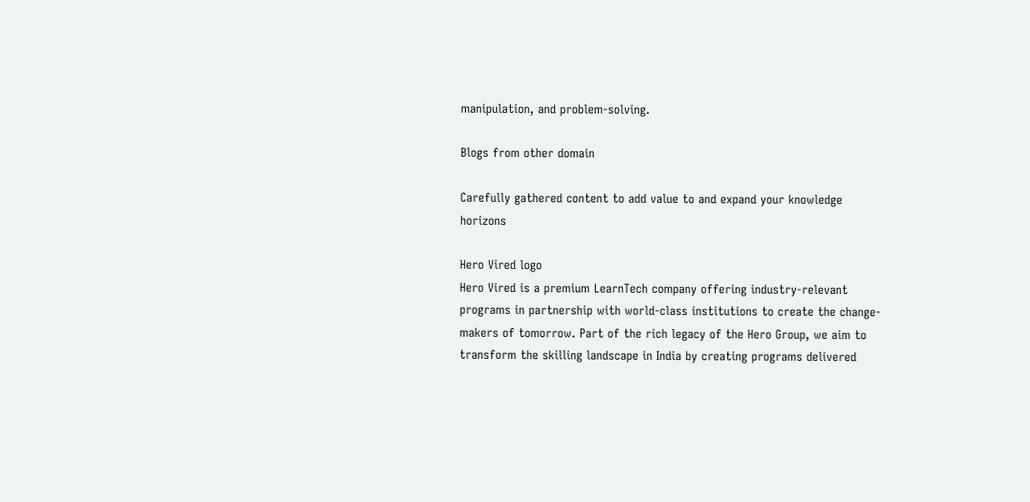manipulation, and problem-solving.

Blogs from other domain

Carefully gathered content to add value to and expand your knowledge horizons

Hero Vired logo
Hero Vired is a premium LearnTech company offering industry-relevant programs in partnership with world-class institutions to create the change-makers of tomorrow. Part of the rich legacy of the Hero Group, we aim to transform the skilling landscape in India by creating programs delivered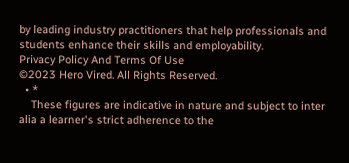by leading industry practitioners that help professionals and students enhance their skills and employability.
Privacy Policy And Terms Of Use
©2023 Hero Vired. All Rights Reserved.
  • *
    These figures are indicative in nature and subject to inter alia a learner's strict adherence to the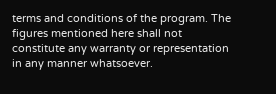terms and conditions of the program. The figures mentioned here shall not constitute any warranty or representation in any manner whatsoever.